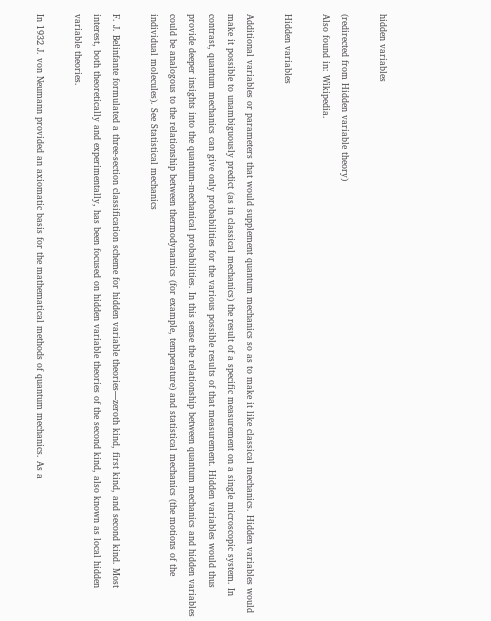hidden variables

(redirected from Hidden variable theory)
Also found in: Wikipedia.

Hidden variables

Additional variables or parameters that would supplement quantum mechanics so as to make it like classical mechanics. Hidden variables would make it possible to unambiguously predict (as in classical mechanics) the result of a specific measurement on a single microscopic system. In contrast, quantum mechanics can give only probabilities for the various possible results of that measurement. Hidden variables would thus provide deeper insights into the quantum-mechanical probabilities. In this sense the relationship between quantum mechanics and hidden variables could be analogous to the relationship between thermodynamics (for example, temperature) and statistical mechanics (the motions of the individual molecules). See Statistical mechanics

F. J. Belinfante formulated a three-section classification scheme for hidden variable theories—zeroth kind, first kind, and second kind. Most interest, both theoretically and experimentally, has been focused on hidden variable theories of the second kind, also known as local hidden variable theories.

In 1932 J. von Neumann provided an axiomatic basis for the mathematical methods of quantum mechanics. As a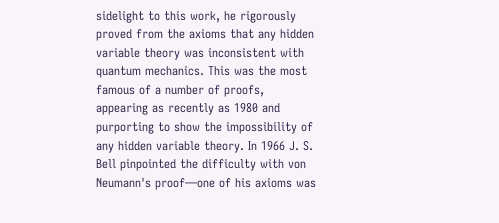sidelight to this work, he rigorously proved from the axioms that any hidden variable theory was inconsistent with quantum mechanics. This was the most famous of a number of proofs, appearing as recently as 1980 and purporting to show the impossibility of any hidden variable theory. In 1966 J. S. Bell pinpointed the difficulty with von Neumann's proof—one of his axioms was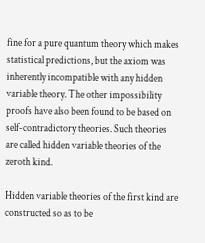fine for a pure quantum theory which makes statistical predictions, but the axiom was inherently incompatible with any hidden variable theory. The other impossibility proofs have also been found to be based on self-contradictory theories. Such theories are called hidden variable theories of the zeroth kind.

Hidden variable theories of the first kind are constructed so as to be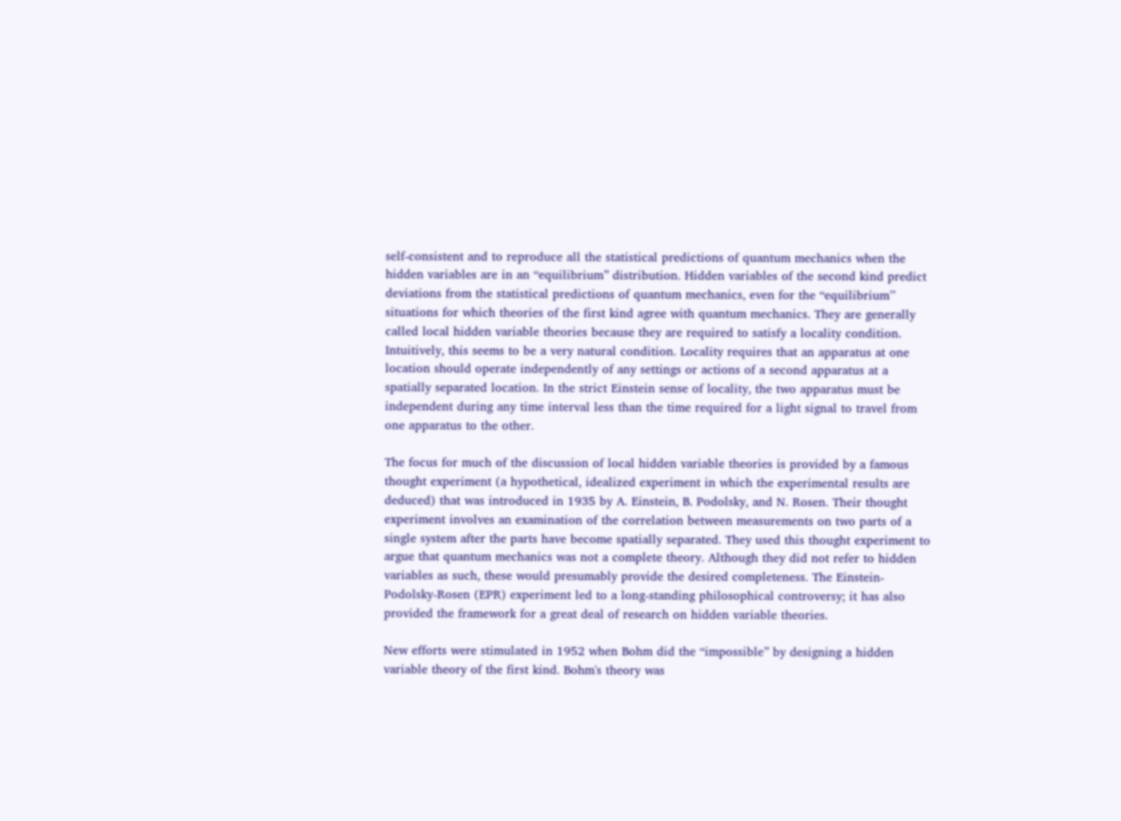self-consistent and to reproduce all the statistical predictions of quantum mechanics when the hidden variables are in an “equilibrium” distribution. Hidden variables of the second kind predict deviations from the statistical predictions of quantum mechanics, even for the “equilibrium’’ situations for which theories of the first kind agree with quantum mechanics. They are generally called local hidden variable theories because they are required to satisfy a locality condition. Intuitively, this seems to be a very natural condition. Locality requires that an apparatus at one location should operate independently of any settings or actions of a second apparatus at a spatially separated location. In the strict Einstein sense of locality, the two apparatus must be independent during any time interval less than the time required for a light signal to travel from one apparatus to the other.

The focus for much of the discussion of local hidden variable theories is provided by a famous thought experiment (a hypothetical, idealized experiment in which the experimental results are deduced) that was introduced in 1935 by A. Einstein, B. Podolsky, and N. Rosen. Their thought experiment involves an examination of the correlation between measurements on two parts of a single system after the parts have become spatially separated. They used this thought experiment to argue that quantum mechanics was not a complete theory. Although they did not refer to hidden variables as such, these would presumably provide the desired completeness. The Einstein-Podolsky-Rosen (EPR) experiment led to a long-standing philosophical controversy; it has also provided the framework for a great deal of research on hidden variable theories.

New efforts were stimulated in 1952 when Bohm did the “impossible” by designing a hidden variable theory of the first kind. Bohm's theory was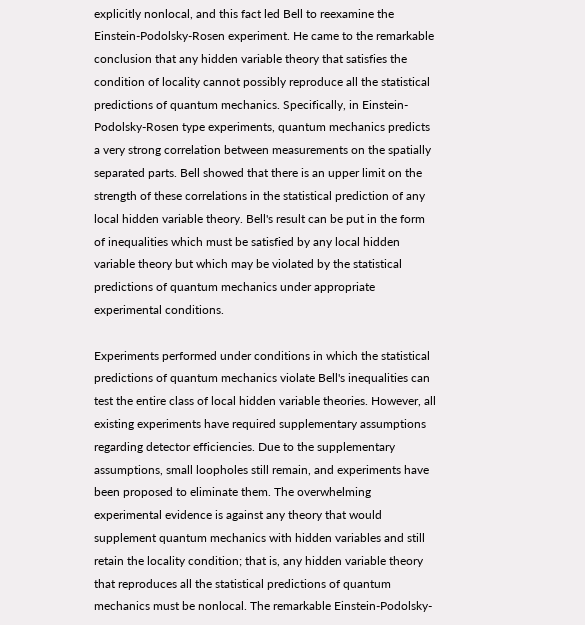explicitly nonlocal, and this fact led Bell to reexamine the Einstein-Podolsky-Rosen experiment. He came to the remarkable conclusion that any hidden variable theory that satisfies the condition of locality cannot possibly reproduce all the statistical predictions of quantum mechanics. Specifically, in Einstein-Podolsky-Rosen type experiments, quantum mechanics predicts a very strong correlation between measurements on the spatially separated parts. Bell showed that there is an upper limit on the strength of these correlations in the statistical prediction of any local hidden variable theory. Bell's result can be put in the form of inequalities which must be satisfied by any local hidden variable theory but which may be violated by the statistical predictions of quantum mechanics under appropriate experimental conditions.

Experiments performed under conditions in which the statistical predictions of quantum mechanics violate Bell's inequalities can test the entire class of local hidden variable theories. However, all existing experiments have required supplementary assumptions regarding detector efficiencies. Due to the supplementary assumptions, small loopholes still remain, and experiments have been proposed to eliminate them. The overwhelming experimental evidence is against any theory that would supplement quantum mechanics with hidden variables and still retain the locality condition; that is, any hidden variable theory that reproduces all the statistical predictions of quantum mechanics must be nonlocal. The remarkable Einstein-Podolsky-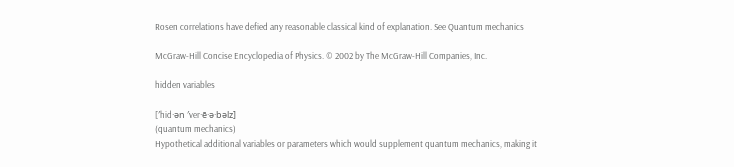Rosen correlations have defied any reasonable classical kind of explanation. See Quantum mechanics

McGraw-Hill Concise Encyclopedia of Physics. © 2002 by The McGraw-Hill Companies, Inc.

hidden variables

[′hid·ən ′ver·ē·ə·bəlz]
(quantum mechanics)
Hypothetical additional variables or parameters which would supplement quantum mechanics, making it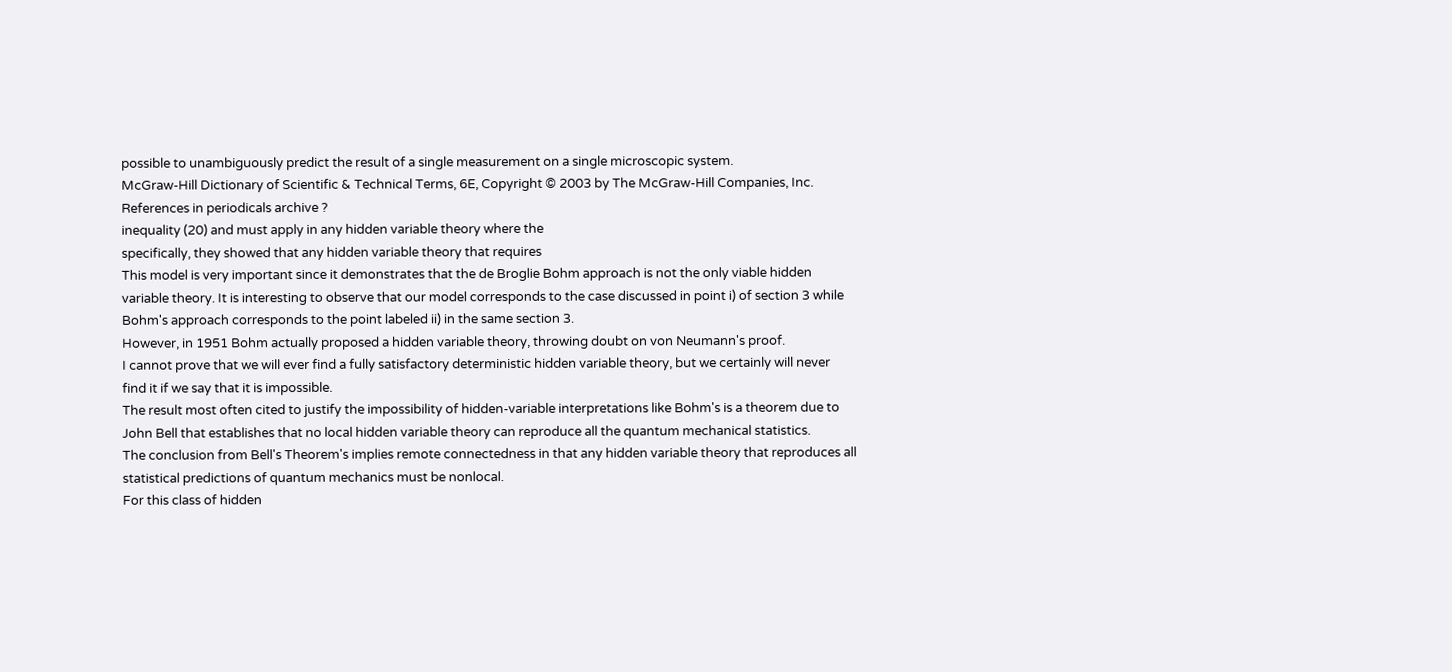possible to unambiguously predict the result of a single measurement on a single microscopic system.
McGraw-Hill Dictionary of Scientific & Technical Terms, 6E, Copyright © 2003 by The McGraw-Hill Companies, Inc.
References in periodicals archive ?
inequality (20) and must apply in any hidden variable theory where the
specifically, they showed that any hidden variable theory that requires
This model is very important since it demonstrates that the de Broglie Bohm approach is not the only viable hidden variable theory. It is interesting to observe that our model corresponds to the case discussed in point i) of section 3 while Bohm's approach corresponds to the point labeled ii) in the same section 3.
However, in 1951 Bohm actually proposed a hidden variable theory, throwing doubt on von Neumann's proof.
I cannot prove that we will ever find a fully satisfactory deterministic hidden variable theory, but we certainly will never find it if we say that it is impossible.
The result most often cited to justify the impossibility of hidden-variable interpretations like Bohm's is a theorem due to John Bell that establishes that no local hidden variable theory can reproduce all the quantum mechanical statistics.
The conclusion from Bell's Theorem's implies remote connectedness in that any hidden variable theory that reproduces all statistical predictions of quantum mechanics must be nonlocal.
For this class of hidden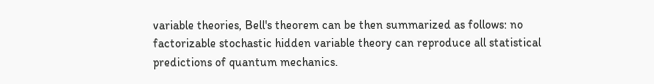variable theories, Bell's theorem can be then summarized as follows: no factorizable stochastic hidden variable theory can reproduce all statistical predictions of quantum mechanics.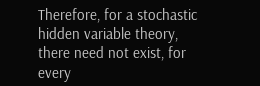Therefore, for a stochastic hidden variable theory, there need not exist, for every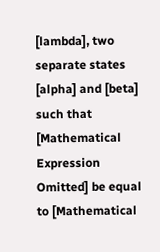[lambda], two separate states [alpha] and [beta] such that [Mathematical Expression Omitted] be equal to [Mathematical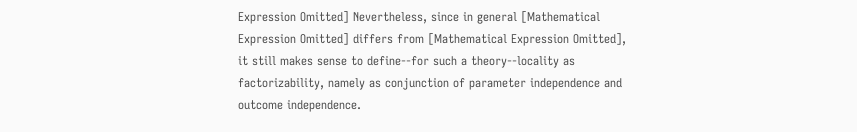Expression Omitted] Nevertheless, since in general [Mathematical Expression Omitted] differs from [Mathematical Expression Omitted], it still makes sense to define--for such a theory--locality as factorizability, namely as conjunction of parameter independence and outcome independence.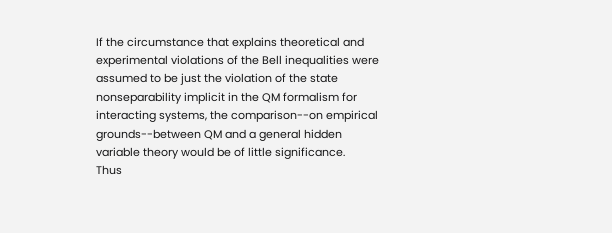If the circumstance that explains theoretical and experimental violations of the Bell inequalities were assumed to be just the violation of the state nonseparability implicit in the QM formalism for interacting systems, the comparison--on empirical grounds--between QM and a general hidden variable theory would be of little significance.
Thus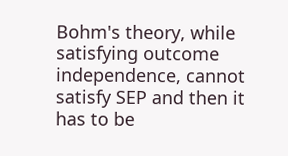Bohm's theory, while satisfying outcome independence, cannot satisfy SEP and then it has to be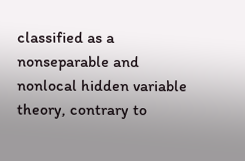classified as a nonseparable and nonlocal hidden variable theory, contrary to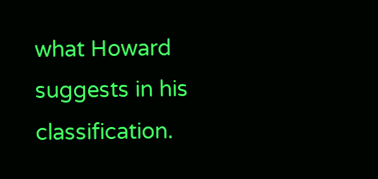what Howard suggests in his classification.